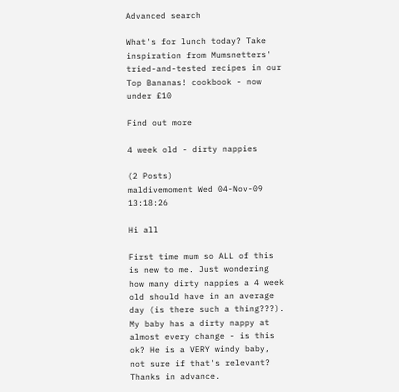Advanced search

What's for lunch today? Take inspiration from Mumsnetters' tried-and-tested recipes in our Top Bananas! cookbook - now under £10

Find out more

4 week old - dirty nappies

(2 Posts)
maldivemoment Wed 04-Nov-09 13:18:26

Hi all

First time mum so ALL of this is new to me. Just wondering how many dirty nappies a 4 week old should have in an average day (is there such a thing???). My baby has a dirty nappy at almost every change - is this ok? He is a VERY windy baby, not sure if that's relevant?
Thanks in advance.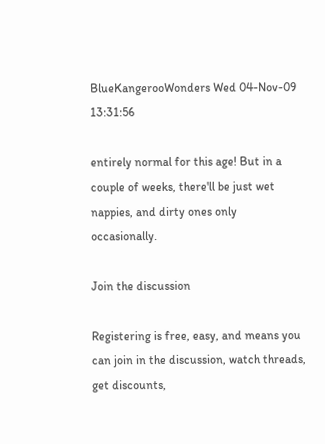BlueKangerooWonders Wed 04-Nov-09 13:31:56

entirely normal for this age! But in a couple of weeks, there'll be just wet nappies, and dirty ones only occasionally.

Join the discussion

Registering is free, easy, and means you can join in the discussion, watch threads, get discounts,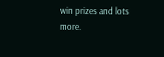win prizes and lots more.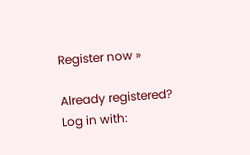Register now »

Already registered? Log in with: